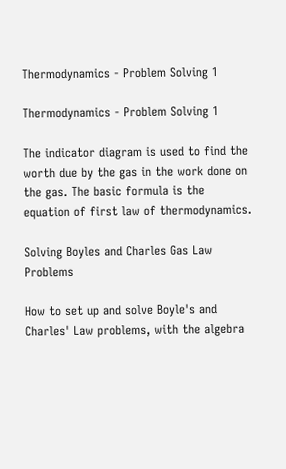Thermodynamics - Problem Solving 1

Thermodynamics - Problem Solving 1

The indicator diagram is used to find the worth due by the gas in the work done on the gas. The basic formula is the equation of first law of thermodynamics.

Solving Boyles and Charles Gas Law Problems

How to set up and solve Boyle's and Charles' Law problems, with the algebra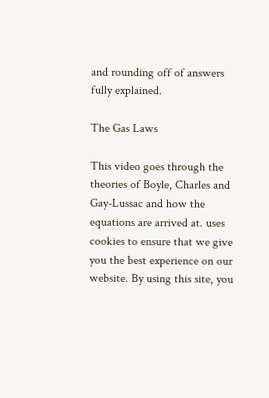and rounding off of answers fully explained.

The Gas Laws

This video goes through the theories of Boyle, Charles and Gay-Lussac and how the equations are arrived at. uses cookies to ensure that we give you the best experience on our website. By using this site, you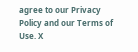agree to our Privacy Policy and our Terms of Use. X